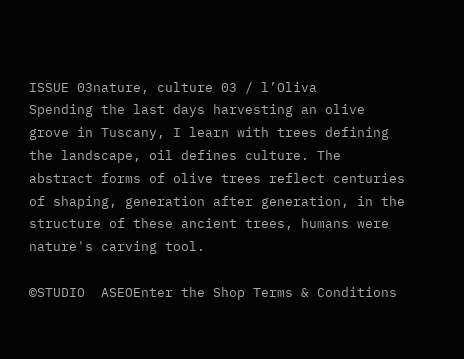ISSUE 03nature, culture 03 / l’Oliva
Spending the last days harvesting an olive grove in Tuscany, I learn with trees defining the landscape, oil defines culture. The abstract forms of olive trees reflect centuries of shaping, generation after generation, in the structure of these ancient trees, humans were nature's carving tool.

©STUDIO  ASEOEnter the Shop Terms & Conditions